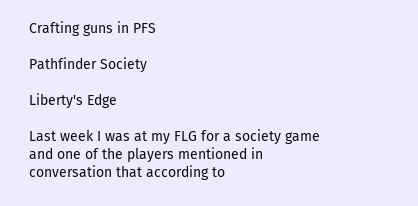Crafting guns in PFS

Pathfinder Society

Liberty's Edge

Last week I was at my FLG for a society game and one of the players mentioned in conversation that according to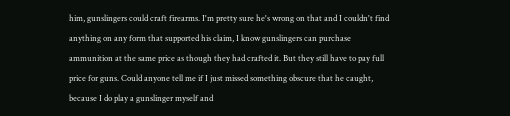him, gunslingers could craft firearms. I'm pretty sure he's wrong on that and I couldn't find anything on any form that supported his claim, I know gunslingers can purchase ammunition at the same price as though they had crafted it. But they still have to pay full price for guns. Could anyone tell me if I just missed something obscure that he caught, because I do play a gunslinger myself and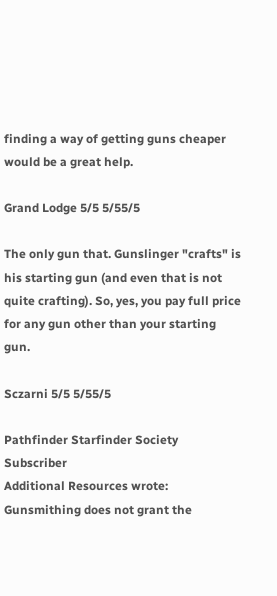finding a way of getting guns cheaper would be a great help.

Grand Lodge 5/5 5/55/5

The only gun that. Gunslinger "crafts" is his starting gun (and even that is not quite crafting). So, yes, you pay full price for any gun other than your starting gun.

Sczarni 5/5 5/55/5

Pathfinder Starfinder Society Subscriber
Additional Resources wrote:
Gunsmithing does not grant the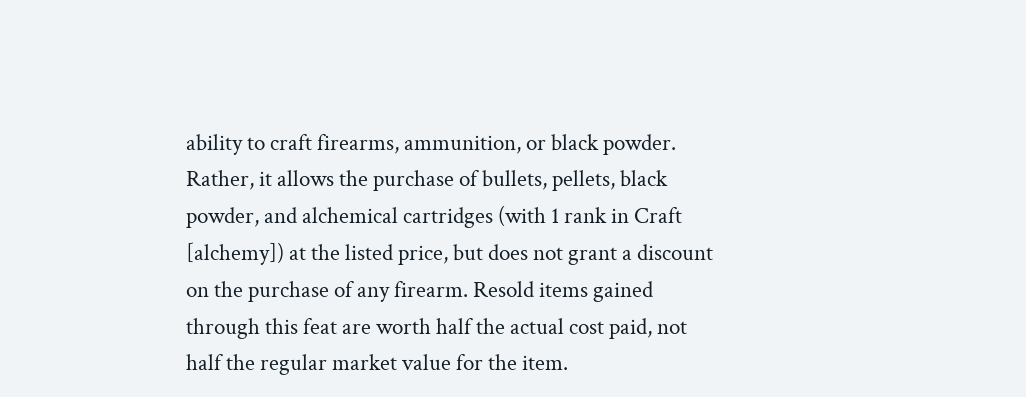ability to craft firearms, ammunition, or black powder. Rather, it allows the purchase of bullets, pellets, black powder, and alchemical cartridges (with 1 rank in Craft [alchemy]) at the listed price, but does not grant a discount on the purchase of any firearm. Resold items gained through this feat are worth half the actual cost paid, not half the regular market value for the item.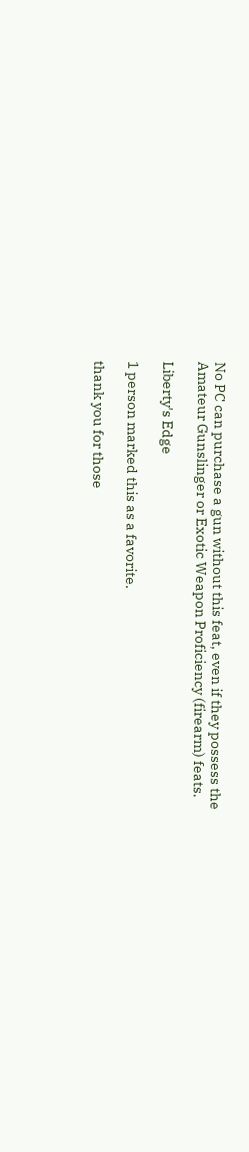No PC can purchase a gun without this feat, even if they possess the Amateur Gunslinger or Exotic Weapon Proficiency (firearm) feats.

Liberty's Edge

1 person marked this as a favorite.

thank you for those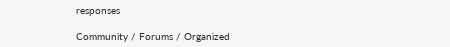responses

Community / Forums / Organized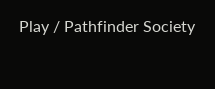Play / Pathfinder Society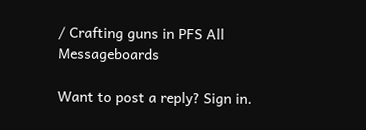/ Crafting guns in PFS All Messageboards

Want to post a reply? Sign in.